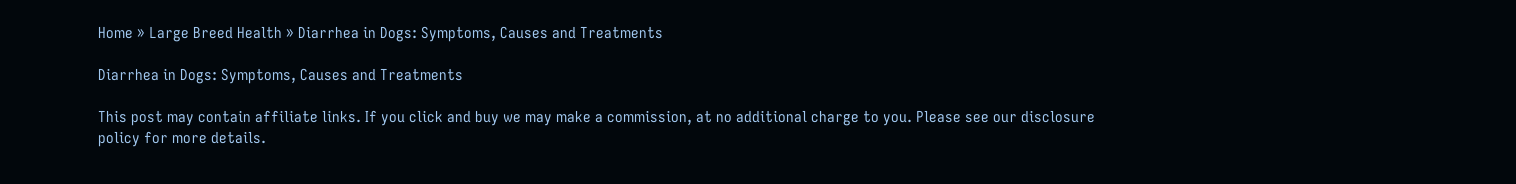Home » Large Breed Health » Diarrhea in Dogs: Symptoms, Causes and Treatments

Diarrhea in Dogs: Symptoms, Causes and Treatments

This post may contain affiliate links. If you click and buy we may make a commission, at no additional charge to you. Please see our disclosure policy for more details.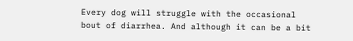Every dog will struggle with the occasional bout of diarrhea. And although it can be a bit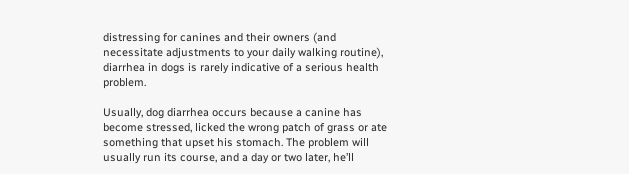distressing for canines and their owners (and necessitate adjustments to your daily walking routine), diarrhea in dogs is rarely indicative of a serious health problem.

Usually, dog diarrhea occurs because a canine has become stressed, licked the wrong patch of grass or ate something that upset his stomach. The problem will usually run its course, and a day or two later, he’ll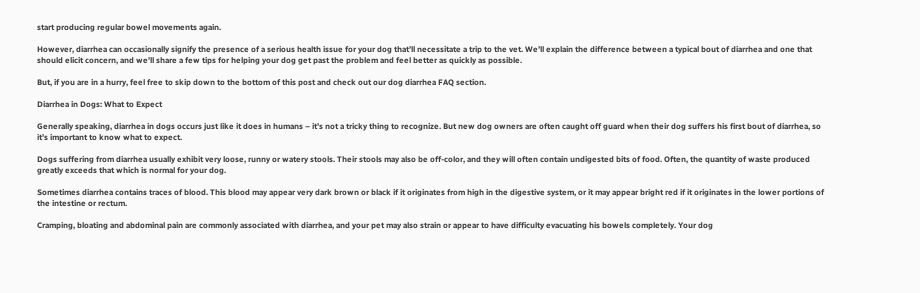start producing regular bowel movements again.

However, diarrhea can occasionally signify the presence of a serious health issue for your dog that’ll necessitate a trip to the vet. We’ll explain the difference between a typical bout of diarrhea and one that should elicit concern, and we’ll share a few tips for helping your dog get past the problem and feel better as quickly as possible.

But, if you are in a hurry, feel free to skip down to the bottom of this post and check out our dog diarrhea FAQ section.

Diarrhea in Dogs: What to Expect

Generally speaking, diarrhea in dogs occurs just like it does in humans – it’s not a tricky thing to recognize. But new dog owners are often caught off guard when their dog suffers his first bout of diarrhea, so it’s important to know what to expect.

Dogs suffering from diarrhea usually exhibit very loose, runny or watery stools. Their stools may also be off-color, and they will often contain undigested bits of food. Often, the quantity of waste produced greatly exceeds that which is normal for your dog.

Sometimes diarrhea contains traces of blood. This blood may appear very dark brown or black if it originates from high in the digestive system, or it may appear bright red if it originates in the lower portions of the intestine or rectum.

Cramping, bloating and abdominal pain are commonly associated with diarrhea, and your pet may also strain or appear to have difficulty evacuating his bowels completely. Your dog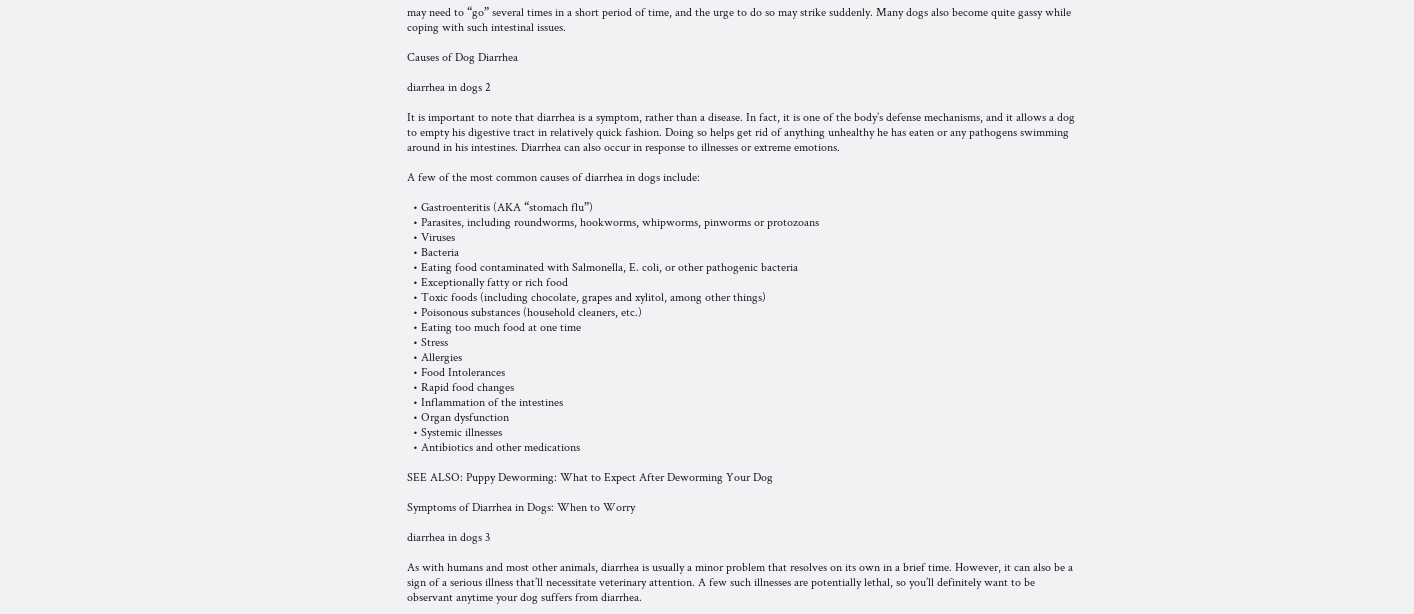may need to “go” several times in a short period of time, and the urge to do so may strike suddenly. Many dogs also become quite gassy while coping with such intestinal issues.

Causes of Dog Diarrhea

diarrhea in dogs 2

It is important to note that diarrhea is a symptom, rather than a disease. In fact, it is one of the body’s defense mechanisms, and it allows a dog to empty his digestive tract in relatively quick fashion. Doing so helps get rid of anything unhealthy he has eaten or any pathogens swimming around in his intestines. Diarrhea can also occur in response to illnesses or extreme emotions.

A few of the most common causes of diarrhea in dogs include:

  • Gastroenteritis (AKA “stomach flu”)
  • Parasites, including roundworms, hookworms, whipworms, pinworms or protozoans
  • Viruses
  • Bacteria
  • Eating food contaminated with Salmonella, E. coli, or other pathogenic bacteria
  • Exceptionally fatty or rich food
  • Toxic foods (including chocolate, grapes and xylitol, among other things)
  • Poisonous substances (household cleaners, etc.)
  • Eating too much food at one time
  • Stress
  • Allergies
  • Food Intolerances
  • Rapid food changes
  • Inflammation of the intestines
  • Organ dysfunction
  • Systemic illnesses
  • Antibiotics and other medications

SEE ALSO: Puppy Deworming: What to Expect After Deworming Your Dog

Symptoms of Diarrhea in Dogs: When to Worry

diarrhea in dogs 3

As with humans and most other animals, diarrhea is usually a minor problem that resolves on its own in a brief time. However, it can also be a sign of a serious illness that’ll necessitate veterinary attention. A few such illnesses are potentially lethal, so you’ll definitely want to be observant anytime your dog suffers from diarrhea.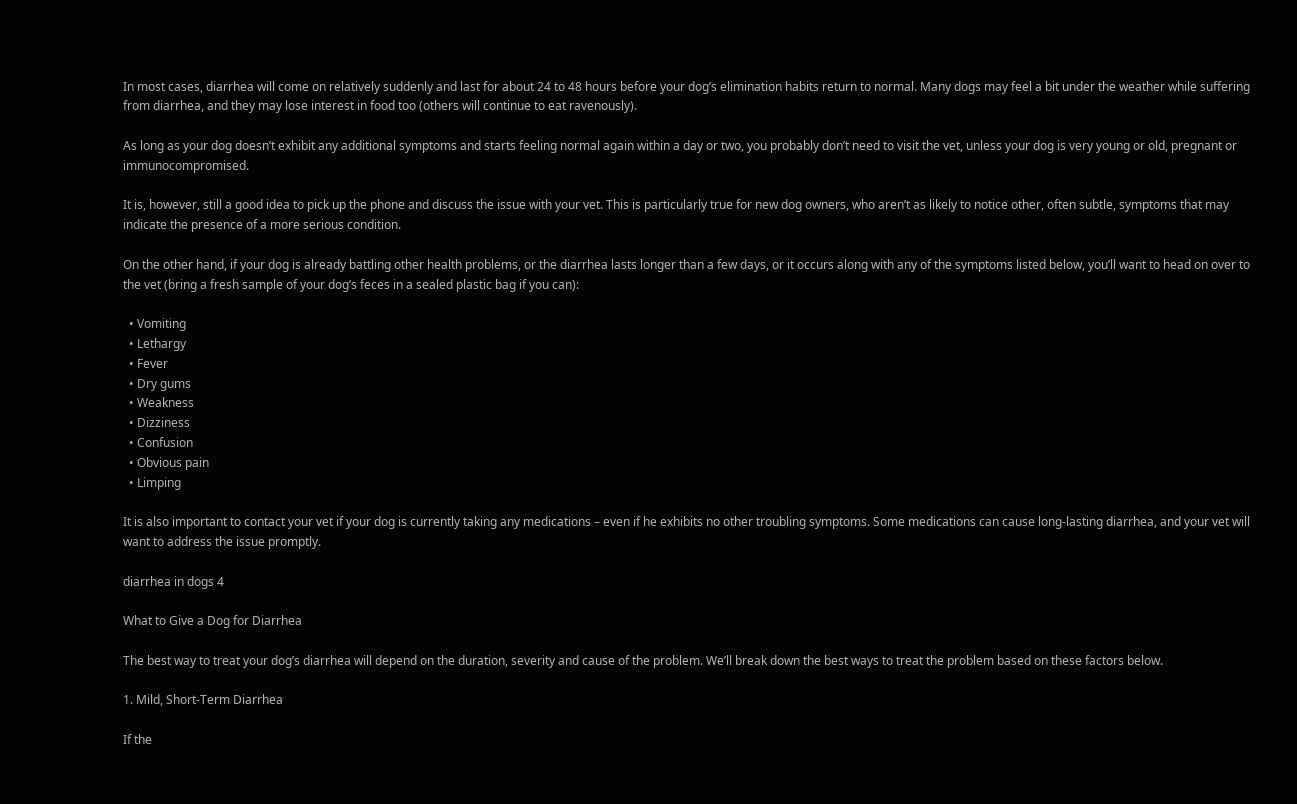In most cases, diarrhea will come on relatively suddenly and last for about 24 to 48 hours before your dog’s elimination habits return to normal. Many dogs may feel a bit under the weather while suffering from diarrhea, and they may lose interest in food too (others will continue to eat ravenously).

As long as your dog doesn’t exhibit any additional symptoms and starts feeling normal again within a day or two, you probably don’t need to visit the vet, unless your dog is very young or old, pregnant or immunocompromised.

It is, however, still a good idea to pick up the phone and discuss the issue with your vet. This is particularly true for new dog owners, who aren’t as likely to notice other, often subtle, symptoms that may indicate the presence of a more serious condition.

On the other hand, if your dog is already battling other health problems, or the diarrhea lasts longer than a few days, or it occurs along with any of the symptoms listed below, you’ll want to head on over to the vet (bring a fresh sample of your dog’s feces in a sealed plastic bag if you can):

  • Vomiting
  • Lethargy
  • Fever
  • Dry gums
  • Weakness
  • Dizziness
  • Confusion
  • Obvious pain
  • Limping

It is also important to contact your vet if your dog is currently taking any medications – even if he exhibits no other troubling symptoms. Some medications can cause long-lasting diarrhea, and your vet will want to address the issue promptly.

diarrhea in dogs 4

What to Give a Dog for Diarrhea

The best way to treat your dog’s diarrhea will depend on the duration, severity and cause of the problem. We’ll break down the best ways to treat the problem based on these factors below.

1. Mild, Short-Term Diarrhea

If the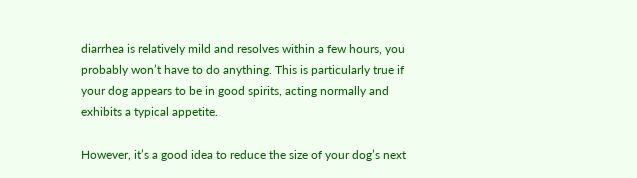diarrhea is relatively mild and resolves within a few hours, you probably won’t have to do anything. This is particularly true if your dog appears to be in good spirits, acting normally and exhibits a typical appetite.

However, it’s a good idea to reduce the size of your dog’s next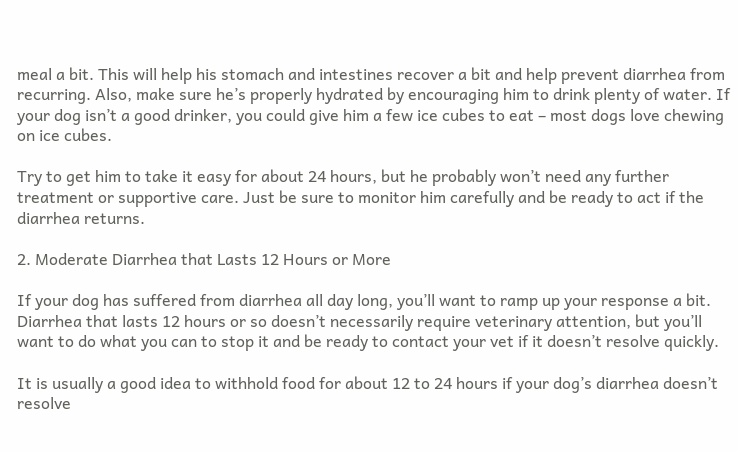meal a bit. This will help his stomach and intestines recover a bit and help prevent diarrhea from recurring. Also, make sure he’s properly hydrated by encouraging him to drink plenty of water. If your dog isn’t a good drinker, you could give him a few ice cubes to eat – most dogs love chewing on ice cubes.

Try to get him to take it easy for about 24 hours, but he probably won’t need any further treatment or supportive care. Just be sure to monitor him carefully and be ready to act if the diarrhea returns.

2. Moderate Diarrhea that Lasts 12 Hours or More

If your dog has suffered from diarrhea all day long, you’ll want to ramp up your response a bit. Diarrhea that lasts 12 hours or so doesn’t necessarily require veterinary attention, but you’ll want to do what you can to stop it and be ready to contact your vet if it doesn’t resolve quickly.

It is usually a good idea to withhold food for about 12 to 24 hours if your dog’s diarrhea doesn’t resolve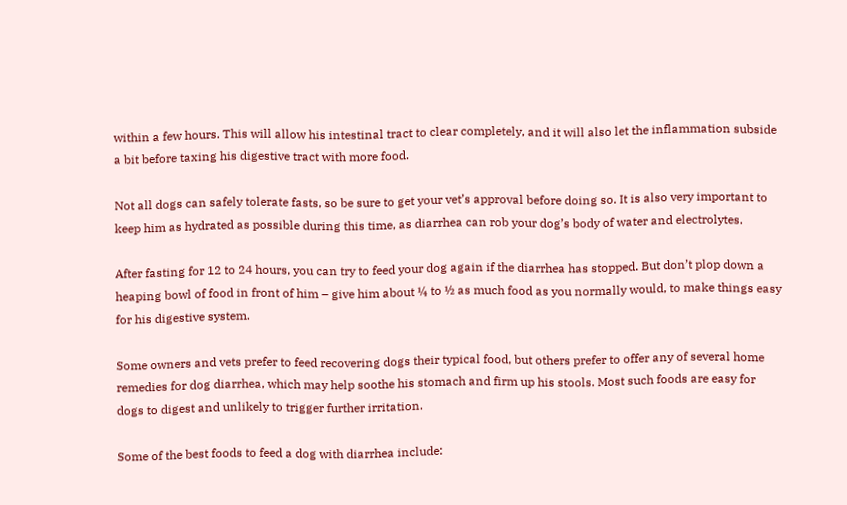within a few hours. This will allow his intestinal tract to clear completely, and it will also let the inflammation subside a bit before taxing his digestive tract with more food.

Not all dogs can safely tolerate fasts, so be sure to get your vet’s approval before doing so. It is also very important to keep him as hydrated as possible during this time, as diarrhea can rob your dog’s body of water and electrolytes.

After fasting for 12 to 24 hours, you can try to feed your dog again if the diarrhea has stopped. But don’t plop down a heaping bowl of food in front of him – give him about ¼ to ½ as much food as you normally would, to make things easy for his digestive system.

Some owners and vets prefer to feed recovering dogs their typical food, but others prefer to offer any of several home remedies for dog diarrhea, which may help soothe his stomach and firm up his stools. Most such foods are easy for dogs to digest and unlikely to trigger further irritation.

Some of the best foods to feed a dog with diarrhea include: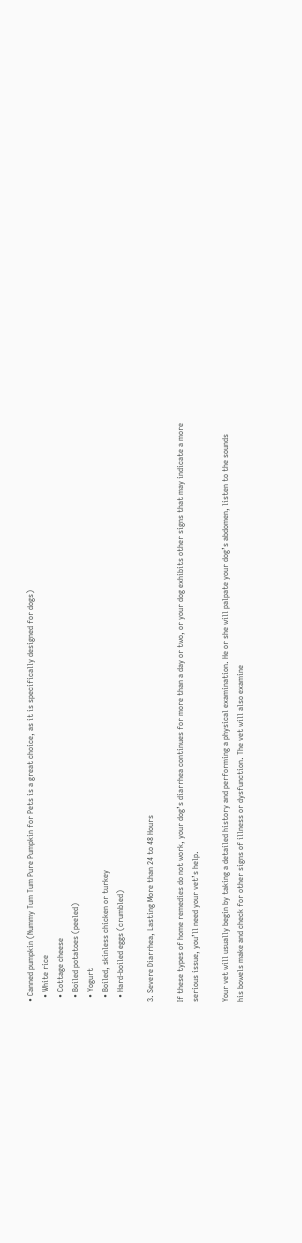• Canned pumpkin (Nummy Tum Tum Pure Pumpkin for Pets is a great choice, as it is specifically designed for dogs)
  • White rice
  • Cottage cheese
  • Boiled potatoes (peeled)
  • Yogurt
  • Boiled, skinless chicken or turkey
  • Hard-boiled eggs (crumbled)

3. Severe Diarrhea, Lasting More than 24 to 48 Hours

If these types of home remedies do not work, your dog’s diarrhea continues for more than a day or two, or your dog exhibits other signs that may indicate a more serious issue, you’ll need your vet’s help.

Your vet will usually begin by taking a detailed history and performing a physical examination. He or she will palpate your dog’s abdomen, listen to the sounds his bowels make and check for other signs of illness or dysfunction. The vet will also examine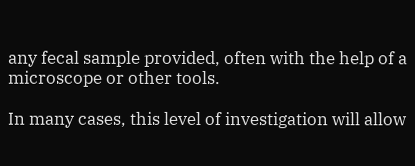any fecal sample provided, often with the help of a microscope or other tools.

In many cases, this level of investigation will allow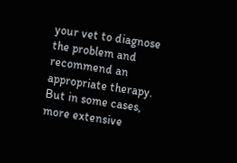your vet to diagnose the problem and recommend an appropriate therapy. But in some cases, more extensive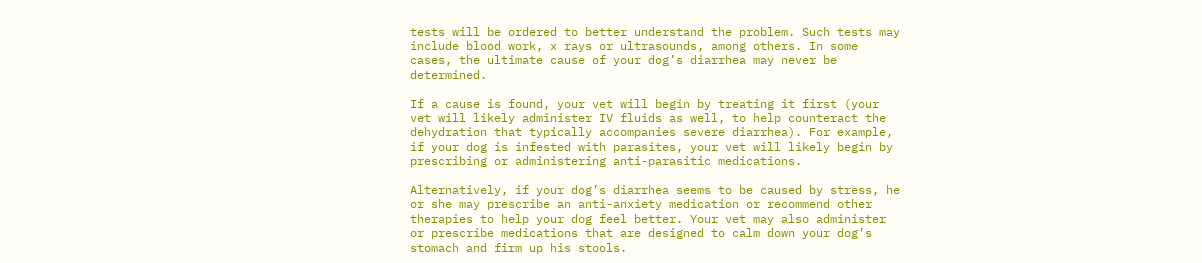tests will be ordered to better understand the problem. Such tests may include blood work, x rays or ultrasounds, among others. In some cases, the ultimate cause of your dog’s diarrhea may never be determined.

If a cause is found, your vet will begin by treating it first (your vet will likely administer IV fluids as well, to help counteract the dehydration that typically accompanies severe diarrhea). For example, if your dog is infested with parasites, your vet will likely begin by prescribing or administering anti-parasitic medications.

Alternatively, if your dog’s diarrhea seems to be caused by stress, he or she may prescribe an anti-anxiety medication or recommend other therapies to help your dog feel better. Your vet may also administer or prescribe medications that are designed to calm down your dog’s stomach and firm up his stools.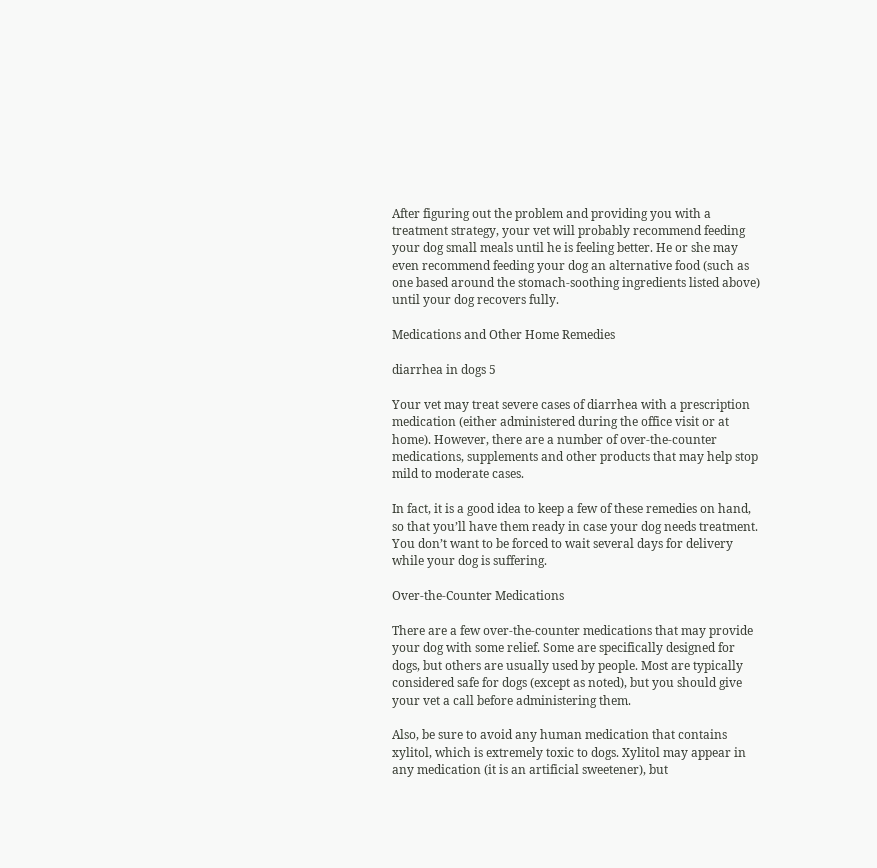After figuring out the problem and providing you with a treatment strategy, your vet will probably recommend feeding your dog small meals until he is feeling better. He or she may even recommend feeding your dog an alternative food (such as one based around the stomach-soothing ingredients listed above) until your dog recovers fully.

Medications and Other Home Remedies

diarrhea in dogs 5

Your vet may treat severe cases of diarrhea with a prescription medication (either administered during the office visit or at home). However, there are a number of over-the-counter medications, supplements and other products that may help stop mild to moderate cases.

In fact, it is a good idea to keep a few of these remedies on hand, so that you’ll have them ready in case your dog needs treatment. You don’t want to be forced to wait several days for delivery while your dog is suffering.

Over-the-Counter Medications

There are a few over-the-counter medications that may provide your dog with some relief. Some are specifically designed for dogs, but others are usually used by people. Most are typically considered safe for dogs (except as noted), but you should give your vet a call before administering them.

Also, be sure to avoid any human medication that contains xylitol, which is extremely toxic to dogs. Xylitol may appear in any medication (it is an artificial sweetener), but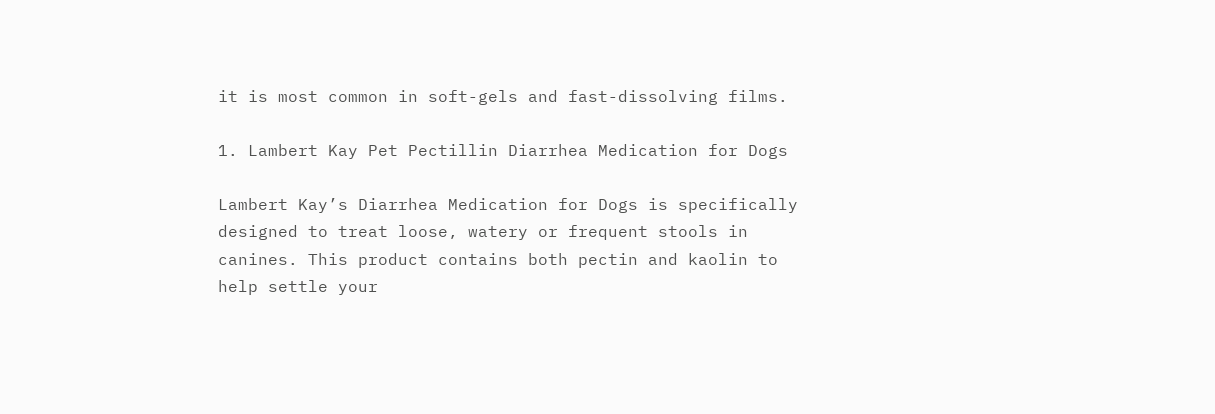it is most common in soft-gels and fast-dissolving films.

1. Lambert Kay Pet Pectillin Diarrhea Medication for Dogs

Lambert Kay’s Diarrhea Medication for Dogs is specifically designed to treat loose, watery or frequent stools in canines. This product contains both pectin and kaolin to help settle your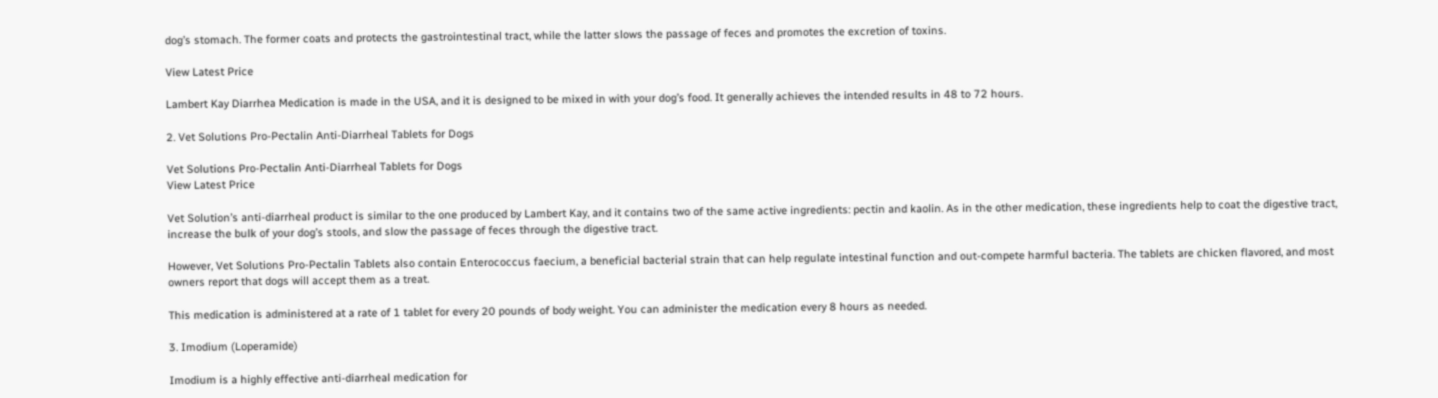dog’s stomach. The former coats and protects the gastrointestinal tract, while the latter slows the passage of feces and promotes the excretion of toxins.

View Latest Price

Lambert Kay Diarrhea Medication is made in the USA, and it is designed to be mixed in with your dog’s food. It generally achieves the intended results in 48 to 72 hours.

2. Vet Solutions Pro-Pectalin Anti-Diarrheal Tablets for Dogs

Vet Solutions Pro-Pectalin Anti-Diarrheal Tablets for Dogs
View Latest Price

Vet Solution’s anti-diarrheal product is similar to the one produced by Lambert Kay, and it contains two of the same active ingredients: pectin and kaolin. As in the other medication, these ingredients help to coat the digestive tract, increase the bulk of your dog’s stools, and slow the passage of feces through the digestive tract.

However, Vet Solutions Pro-Pectalin Tablets also contain Enterococcus faecium, a beneficial bacterial strain that can help regulate intestinal function and out-compete harmful bacteria. The tablets are chicken flavored, and most owners report that dogs will accept them as a treat.

This medication is administered at a rate of 1 tablet for every 20 pounds of body weight. You can administer the medication every 8 hours as needed.

3. Imodium (Loperamide)

Imodium is a highly effective anti-diarrheal medication for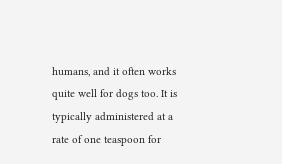humans, and it often works quite well for dogs too. It is typically administered at a rate of one teaspoon for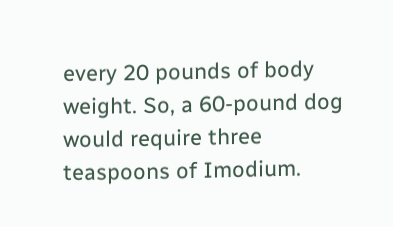every 20 pounds of body weight. So, a 60-pound dog would require three teaspoons of Imodium.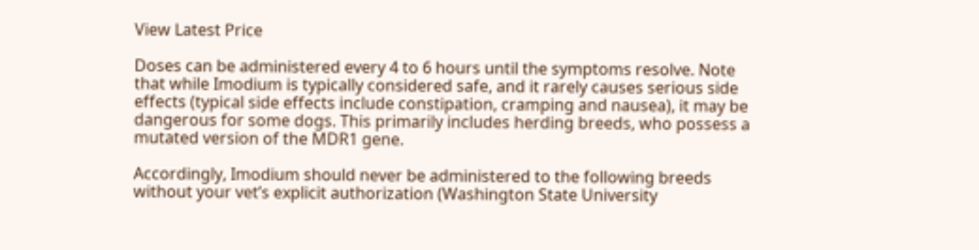View Latest Price

Doses can be administered every 4 to 6 hours until the symptoms resolve. Note that while Imodium is typically considered safe, and it rarely causes serious side effects (typical side effects include constipation, cramping and nausea), it may be dangerous for some dogs. This primarily includes herding breeds, who possess a mutated version of the MDR1 gene.

Accordingly, Imodium should never be administered to the following breeds without your vet’s explicit authorization (Washington State University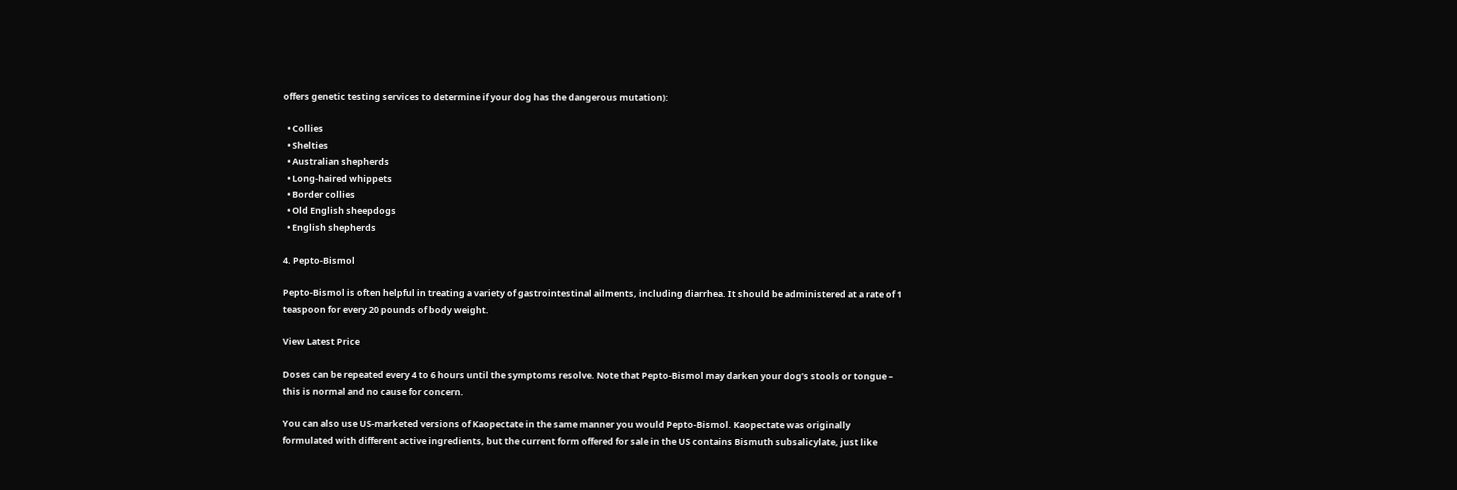offers genetic testing services to determine if your dog has the dangerous mutation):

  • Collies
  • Shelties
  • Australian shepherds
  • Long-haired whippets
  • Border collies
  • Old English sheepdogs
  • English shepherds

4. Pepto-Bismol

Pepto-Bismol is often helpful in treating a variety of gastrointestinal ailments, including diarrhea. It should be administered at a rate of 1 teaspoon for every 20 pounds of body weight.

View Latest Price

Doses can be repeated every 4 to 6 hours until the symptoms resolve. Note that Pepto-Bismol may darken your dog’s stools or tongue – this is normal and no cause for concern.

You can also use US-marketed versions of Kaopectate in the same manner you would Pepto-Bismol. Kaopectate was originally formulated with different active ingredients, but the current form offered for sale in the US contains Bismuth subsalicylate, just like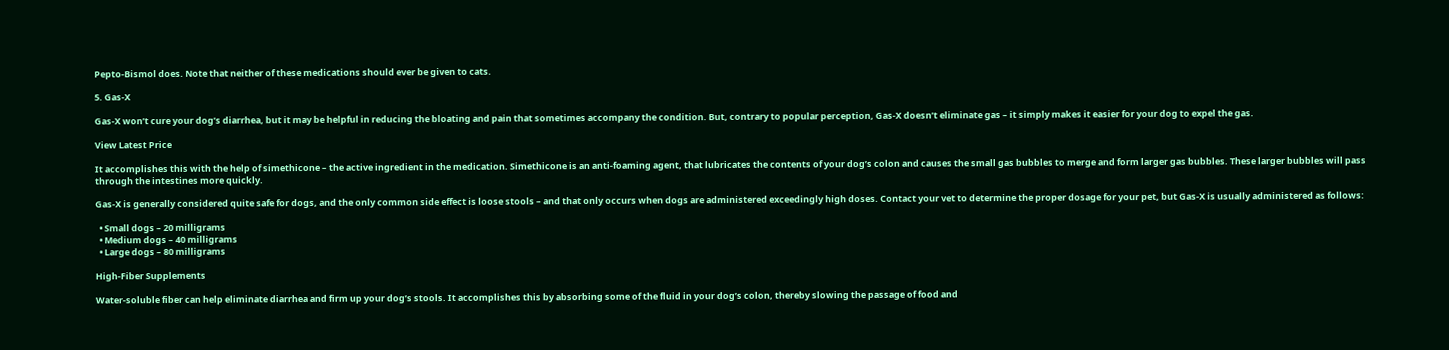Pepto-Bismol does. Note that neither of these medications should ever be given to cats.

5. Gas-X

Gas-X won’t cure your dog’s diarrhea, but it may be helpful in reducing the bloating and pain that sometimes accompany the condition. But, contrary to popular perception, Gas-X doesn’t eliminate gas – it simply makes it easier for your dog to expel the gas.

View Latest Price

It accomplishes this with the help of simethicone – the active ingredient in the medication. Simethicone is an anti-foaming agent, that lubricates the contents of your dog’s colon and causes the small gas bubbles to merge and form larger gas bubbles. These larger bubbles will pass through the intestines more quickly.

Gas-X is generally considered quite safe for dogs, and the only common side effect is loose stools – and that only occurs when dogs are administered exceedingly high doses. Contact your vet to determine the proper dosage for your pet, but Gas-X is usually administered as follows:

  • Small dogs – 20 milligrams
  • Medium dogs – 40 milligrams
  • Large dogs – 80 milligrams

High-Fiber Supplements

Water-soluble fiber can help eliminate diarrhea and firm up your dog’s stools. It accomplishes this by absorbing some of the fluid in your dog’s colon, thereby slowing the passage of food and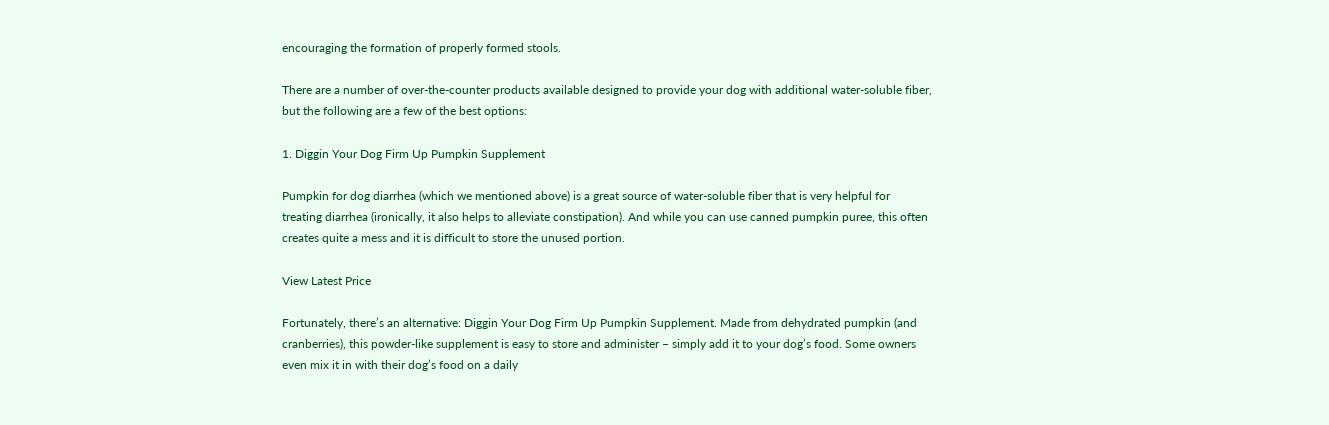encouraging the formation of properly formed stools.

There are a number of over-the-counter products available designed to provide your dog with additional water-soluble fiber, but the following are a few of the best options:

1. Diggin Your Dog Firm Up Pumpkin Supplement

Pumpkin for dog diarrhea (which we mentioned above) is a great source of water-soluble fiber that is very helpful for treating diarrhea (ironically, it also helps to alleviate constipation). And while you can use canned pumpkin puree, this often creates quite a mess and it is difficult to store the unused portion.

View Latest Price

Fortunately, there’s an alternative: Diggin Your Dog Firm Up Pumpkin Supplement. Made from dehydrated pumpkin (and cranberries), this powder-like supplement is easy to store and administer – simply add it to your dog’s food. Some owners even mix it in with their dog’s food on a daily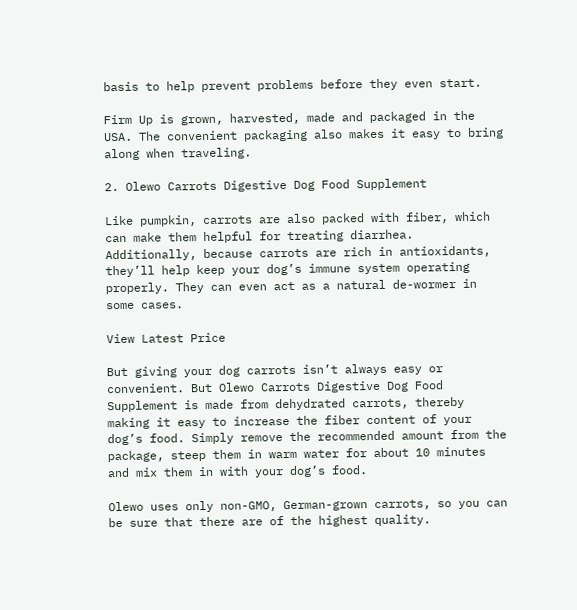basis to help prevent problems before they even start.

Firm Up is grown, harvested, made and packaged in the USA. The convenient packaging also makes it easy to bring along when traveling.

2. Olewo Carrots Digestive Dog Food Supplement

Like pumpkin, carrots are also packed with fiber, which can make them helpful for treating diarrhea. Additionally, because carrots are rich in antioxidants, they’ll help keep your dog’s immune system operating properly. They can even act as a natural de-wormer in some cases.

View Latest Price

But giving your dog carrots isn’t always easy or convenient. But Olewo Carrots Digestive Dog Food Supplement is made from dehydrated carrots, thereby making it easy to increase the fiber content of your dog’s food. Simply remove the recommended amount from the package, steep them in warm water for about 10 minutes and mix them in with your dog’s food.

Olewo uses only non-GMO, German-grown carrots, so you can be sure that there are of the highest quality.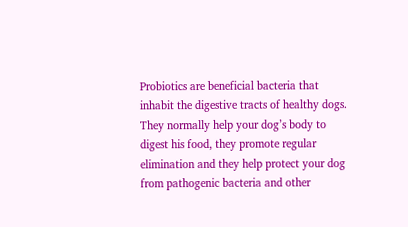Probiotics are beneficial bacteria that inhabit the digestive tracts of healthy dogs. They normally help your dog’s body to digest his food, they promote regular elimination and they help protect your dog from pathogenic bacteria and other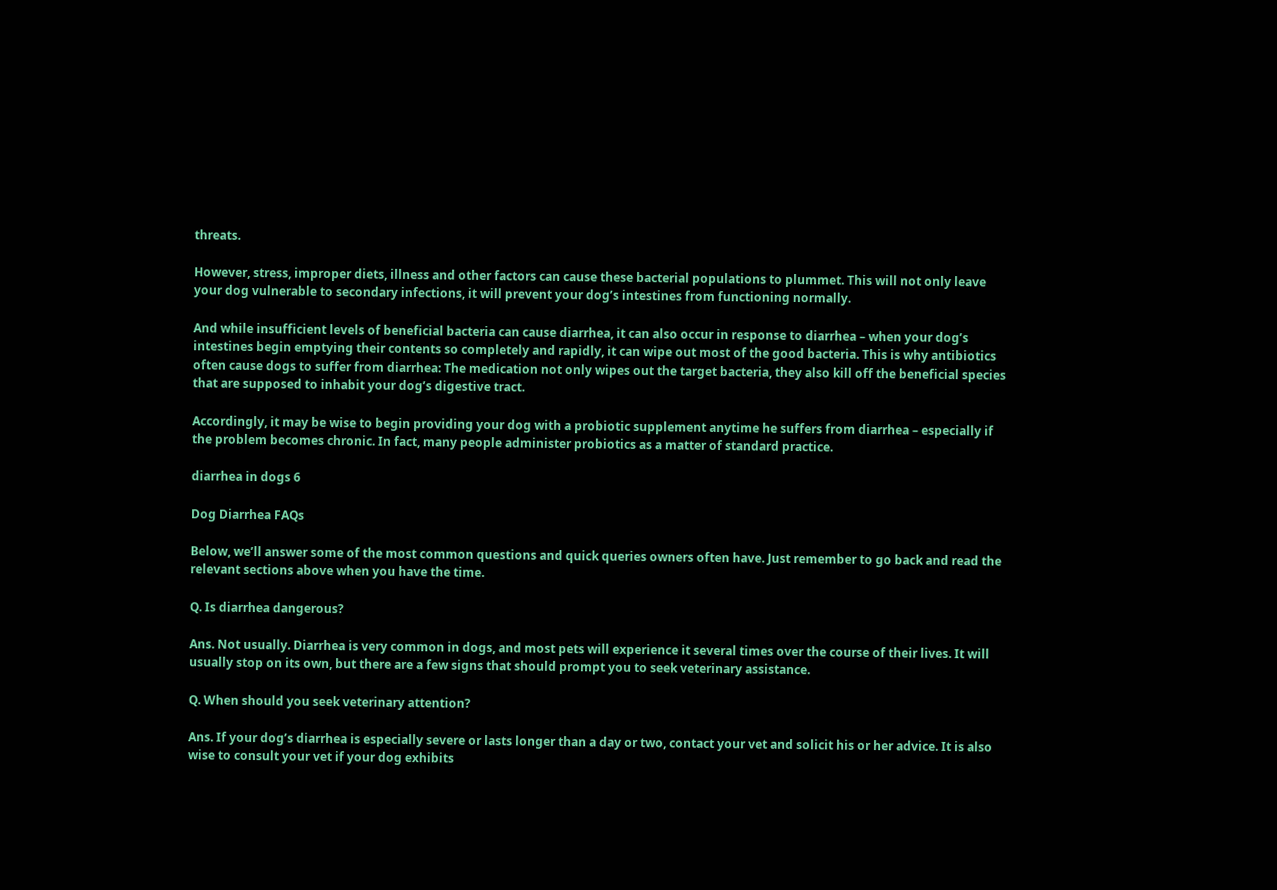threats.

However, stress, improper diets, illness and other factors can cause these bacterial populations to plummet. This will not only leave your dog vulnerable to secondary infections, it will prevent your dog’s intestines from functioning normally.

And while insufficient levels of beneficial bacteria can cause diarrhea, it can also occur in response to diarrhea – when your dog’s intestines begin emptying their contents so completely and rapidly, it can wipe out most of the good bacteria. This is why antibiotics often cause dogs to suffer from diarrhea: The medication not only wipes out the target bacteria, they also kill off the beneficial species that are supposed to inhabit your dog’s digestive tract.

Accordingly, it may be wise to begin providing your dog with a probiotic supplement anytime he suffers from diarrhea – especially if the problem becomes chronic. In fact, many people administer probiotics as a matter of standard practice.

diarrhea in dogs 6

Dog Diarrhea FAQs

Below, we’ll answer some of the most common questions and quick queries owners often have. Just remember to go back and read the relevant sections above when you have the time.

Q. Is diarrhea dangerous?

Ans. Not usually. Diarrhea is very common in dogs, and most pets will experience it several times over the course of their lives. It will usually stop on its own, but there are a few signs that should prompt you to seek veterinary assistance.

Q. When should you seek veterinary attention?

Ans. If your dog’s diarrhea is especially severe or lasts longer than a day or two, contact your vet and solicit his or her advice. It is also wise to consult your vet if your dog exhibits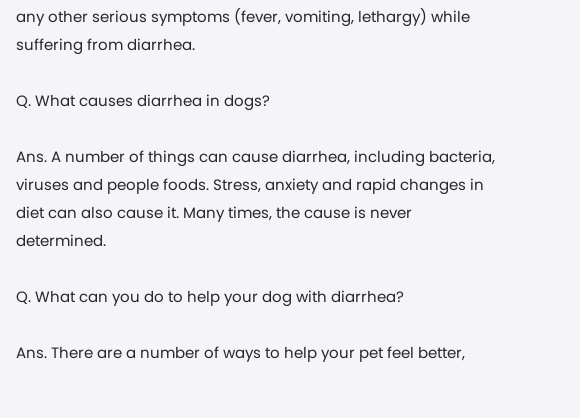any other serious symptoms (fever, vomiting, lethargy) while suffering from diarrhea.

Q. What causes diarrhea in dogs?

Ans. A number of things can cause diarrhea, including bacteria, viruses and people foods. Stress, anxiety and rapid changes in diet can also cause it. Many times, the cause is never determined.

Q. What can you do to help your dog with diarrhea?

Ans. There are a number of ways to help your pet feel better,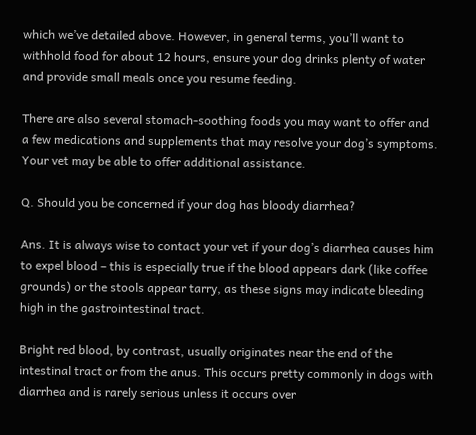which we’ve detailed above. However, in general terms, you’ll want to withhold food for about 12 hours, ensure your dog drinks plenty of water and provide small meals once you resume feeding.

There are also several stomach-soothing foods you may want to offer and a few medications and supplements that may resolve your dog’s symptoms. Your vet may be able to offer additional assistance.

Q. Should you be concerned if your dog has bloody diarrhea?

Ans. It is always wise to contact your vet if your dog’s diarrhea causes him to expel blood – this is especially true if the blood appears dark (like coffee grounds) or the stools appear tarry, as these signs may indicate bleeding high in the gastrointestinal tract.

Bright red blood, by contrast, usually originates near the end of the intestinal tract or from the anus. This occurs pretty commonly in dogs with diarrhea and is rarely serious unless it occurs over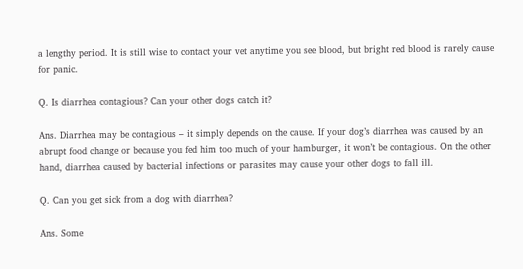a lengthy period. It is still wise to contact your vet anytime you see blood, but bright red blood is rarely cause for panic.

Q. Is diarrhea contagious? Can your other dogs catch it?

Ans. Diarrhea may be contagious – it simply depends on the cause. If your dog’s diarrhea was caused by an abrupt food change or because you fed him too much of your hamburger, it won’t be contagious. On the other hand, diarrhea caused by bacterial infections or parasites may cause your other dogs to fall ill.

Q. Can you get sick from a dog with diarrhea?

Ans. Some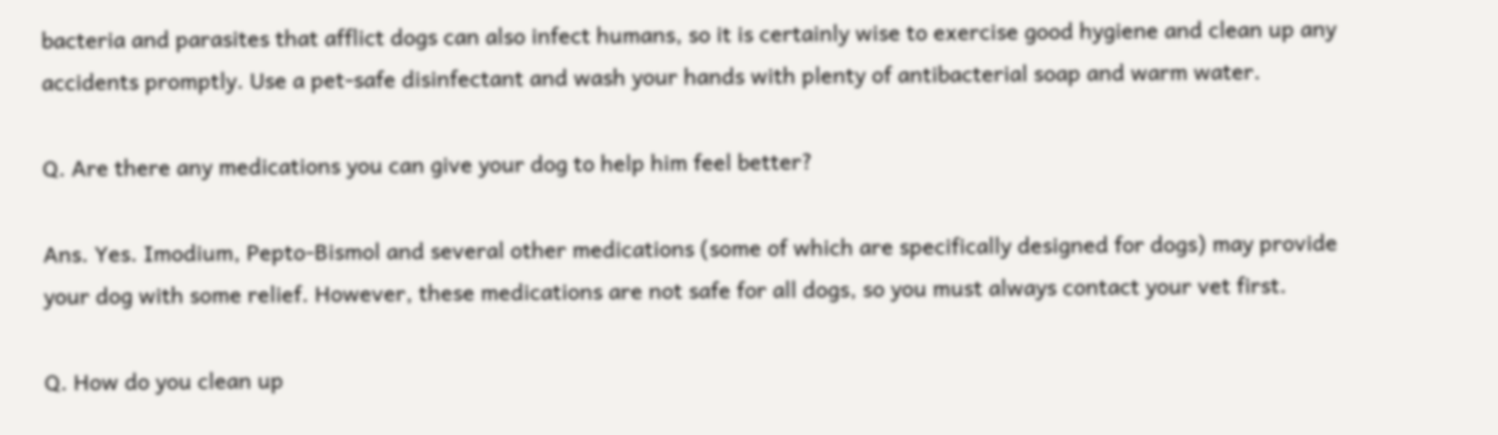bacteria and parasites that afflict dogs can also infect humans, so it is certainly wise to exercise good hygiene and clean up any accidents promptly. Use a pet-safe disinfectant and wash your hands with plenty of antibacterial soap and warm water.

Q. Are there any medications you can give your dog to help him feel better?

Ans. Yes. Imodium, Pepto-Bismol and several other medications (some of which are specifically designed for dogs) may provide your dog with some relief. However, these medications are not safe for all dogs, so you must always contact your vet first.

Q. How do you clean up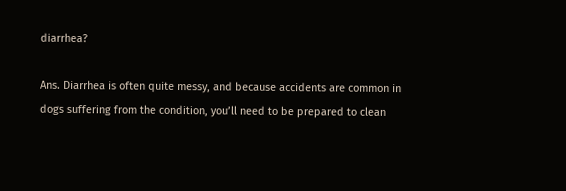diarrhea?

Ans. Diarrhea is often quite messy, and because accidents are common in dogs suffering from the condition, you’ll need to be prepared to clean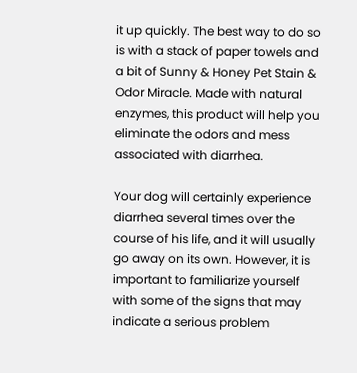it up quickly. The best way to do so is with a stack of paper towels and a bit of Sunny & Honey Pet Stain & Odor Miracle. Made with natural enzymes, this product will help you eliminate the odors and mess associated with diarrhea.

Your dog will certainly experience diarrhea several times over the course of his life, and it will usually go away on its own. However, it is important to familiarize yourself with some of the signs that may indicate a serious problem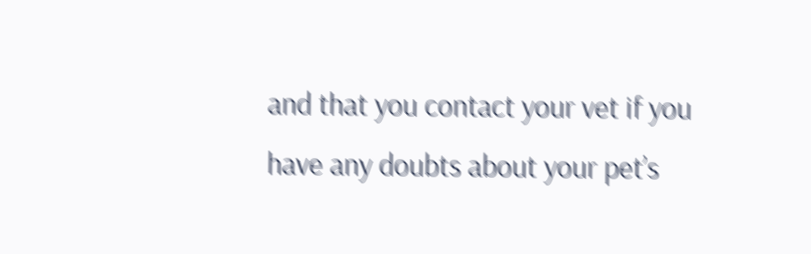and that you contact your vet if you have any doubts about your pet’s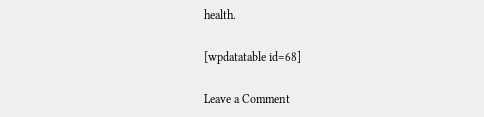health.

[wpdatatable id=68]

Leave a Comment